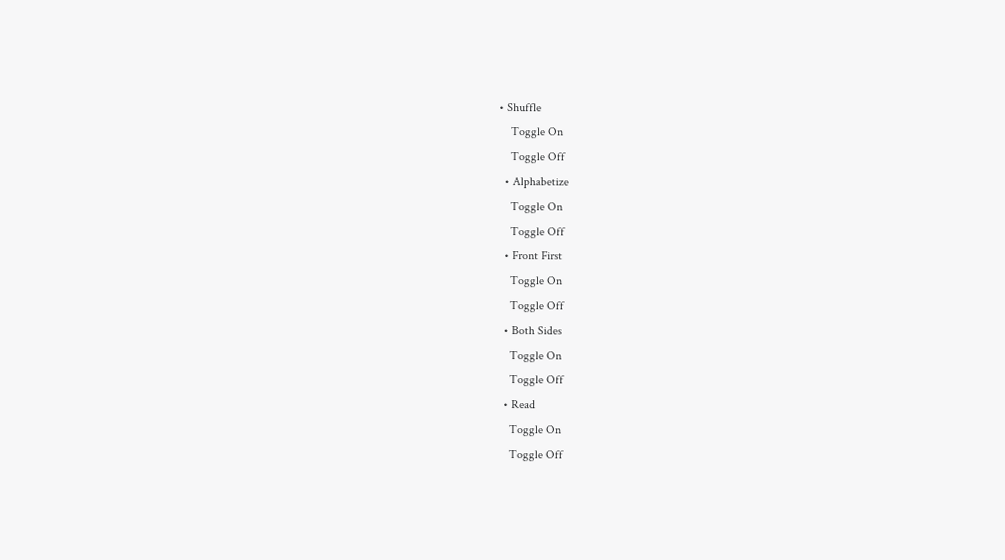• Shuffle
    Toggle On
    Toggle Off
  • Alphabetize
    Toggle On
    Toggle Off
  • Front First
    Toggle On
    Toggle Off
  • Both Sides
    Toggle On
    Toggle Off
  • Read
    Toggle On
    Toggle Off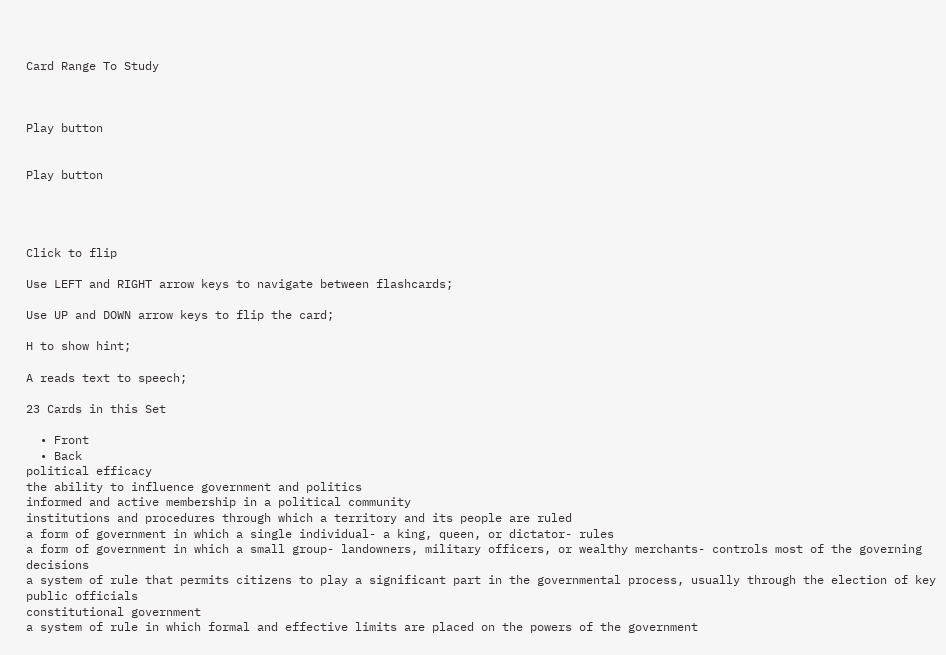Card Range To Study



Play button


Play button




Click to flip

Use LEFT and RIGHT arrow keys to navigate between flashcards;

Use UP and DOWN arrow keys to flip the card;

H to show hint;

A reads text to speech;

23 Cards in this Set

  • Front
  • Back
political efficacy
the ability to influence government and politics
informed and active membership in a political community
institutions and procedures through which a territory and its people are ruled
a form of government in which a single individual- a king, queen, or dictator- rules
a form of government in which a small group- landowners, military officers, or wealthy merchants- controls most of the governing decisions
a system of rule that permits citizens to play a significant part in the governmental process, usually through the election of key public officials
constitutional government
a system of rule in which formal and effective limits are placed on the powers of the government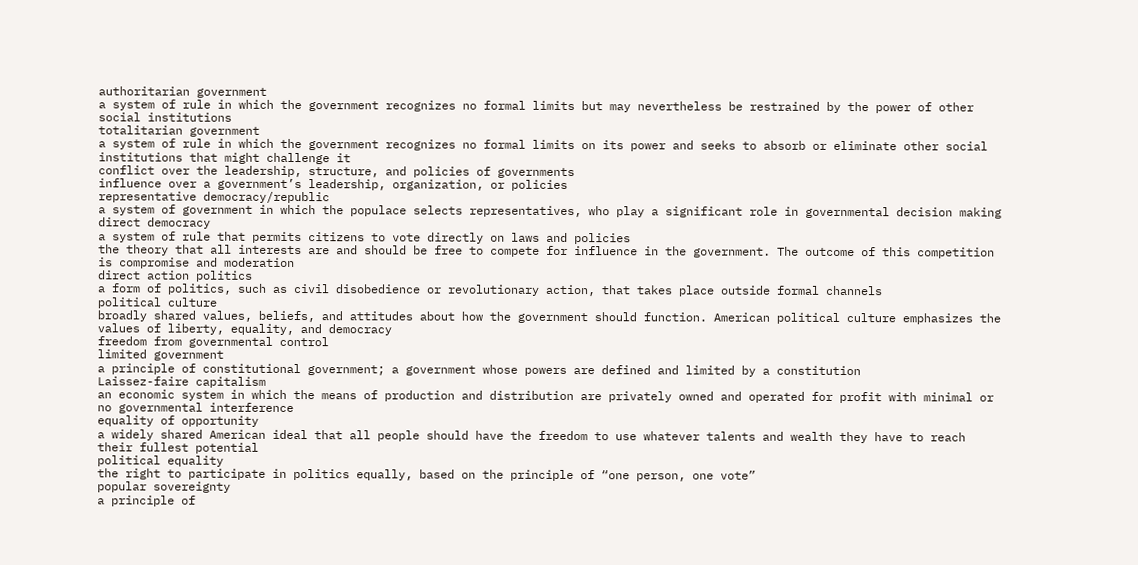authoritarian government
a system of rule in which the government recognizes no formal limits but may nevertheless be restrained by the power of other social institutions
totalitarian government
a system of rule in which the government recognizes no formal limits on its power and seeks to absorb or eliminate other social institutions that might challenge it
conflict over the leadership, structure, and policies of governments
influence over a government’s leadership, organization, or policies
representative democracy/republic
a system of government in which the populace selects representatives, who play a significant role in governmental decision making
direct democracy
a system of rule that permits citizens to vote directly on laws and policies
the theory that all interests are and should be free to compete for influence in the government. The outcome of this competition is compromise and moderation
direct action politics
a form of politics, such as civil disobedience or revolutionary action, that takes place outside formal channels
political culture
broadly shared values, beliefs, and attitudes about how the government should function. American political culture emphasizes the values of liberty, equality, and democracy
freedom from governmental control
limited government
a principle of constitutional government; a government whose powers are defined and limited by a constitution
Laissez-faire capitalism
an economic system in which the means of production and distribution are privately owned and operated for profit with minimal or no governmental interference
equality of opportunity
a widely shared American ideal that all people should have the freedom to use whatever talents and wealth they have to reach their fullest potential
political equality
the right to participate in politics equally, based on the principle of “one person, one vote”
popular sovereignty
a principle of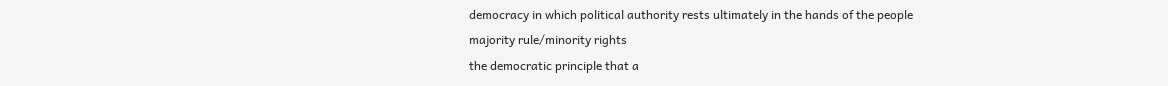democracy in which political authority rests ultimately in the hands of the people
majority rule/minority rights
the democratic principle that a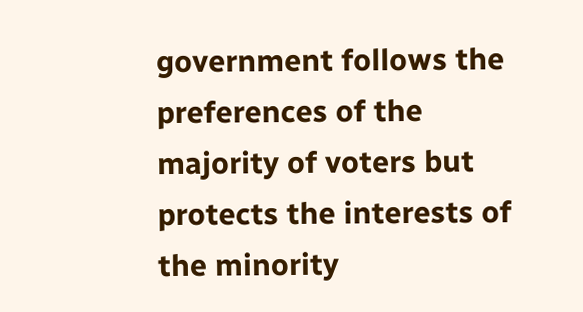government follows the preferences of the majority of voters but protects the interests of the minority